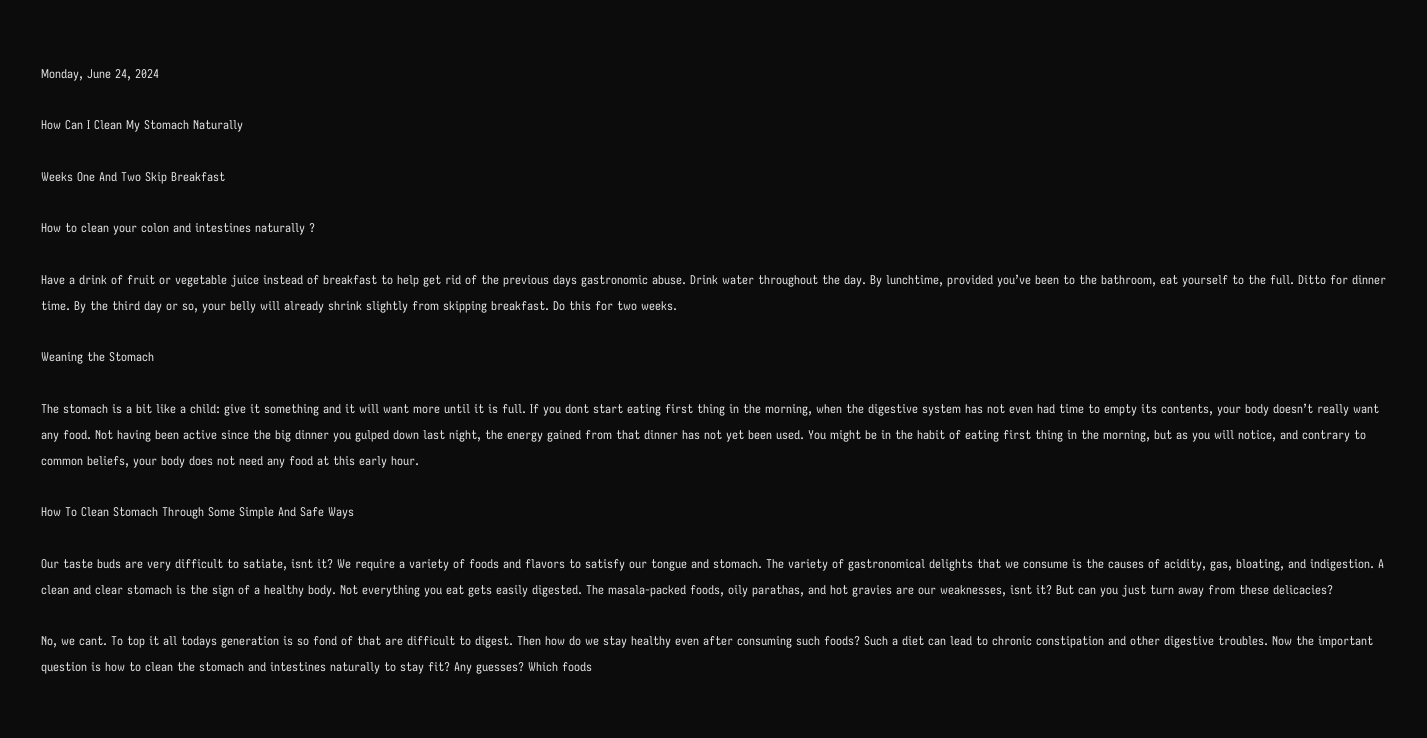Monday, June 24, 2024

How Can I Clean My Stomach Naturally

Weeks One And Two Skip Breakfast

How to clean your colon and intestines naturally ?

Have a drink of fruit or vegetable juice instead of breakfast to help get rid of the previous days gastronomic abuse. Drink water throughout the day. By lunchtime, provided you’ve been to the bathroom, eat yourself to the full. Ditto for dinner time. By the third day or so, your belly will already shrink slightly from skipping breakfast. Do this for two weeks.

Weaning the Stomach

The stomach is a bit like a child: give it something and it will want more until it is full. If you dont start eating first thing in the morning, when the digestive system has not even had time to empty its contents, your body doesn’t really want any food. Not having been active since the big dinner you gulped down last night, the energy gained from that dinner has not yet been used. You might be in the habit of eating first thing in the morning, but as you will notice, and contrary to common beliefs, your body does not need any food at this early hour.

How To Clean Stomach Through Some Simple And Safe Ways

Our taste buds are very difficult to satiate, isnt it? We require a variety of foods and flavors to satisfy our tongue and stomach. The variety of gastronomical delights that we consume is the causes of acidity, gas, bloating, and indigestion. A clean and clear stomach is the sign of a healthy body. Not everything you eat gets easily digested. The masala-packed foods, oily parathas, and hot gravies are our weaknesses, isnt it? But can you just turn away from these delicacies?

No, we cant. To top it all todays generation is so fond of that are difficult to digest. Then how do we stay healthy even after consuming such foods? Such a diet can lead to chronic constipation and other digestive troubles. Now the important question is how to clean the stomach and intestines naturally to stay fit? Any guesses? Which foods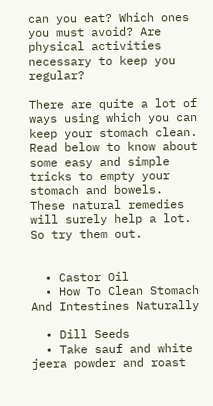can you eat? Which ones you must avoid? Are physical activities necessary to keep you regular?

There are quite a lot of ways using which you can keep your stomach clean. Read below to know about some easy and simple tricks to empty your stomach and bowels. These natural remedies will surely help a lot. So try them out.


  • Castor Oil
  • How To Clean Stomach And Intestines Naturally

  • Dill Seeds
  • Take sauf and white jeera powder and roast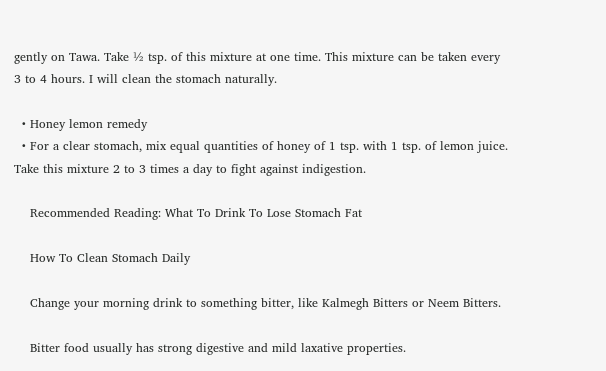gently on Tawa. Take ½ tsp. of this mixture at one time. This mixture can be taken every 3 to 4 hours. I will clean the stomach naturally.

  • Honey lemon remedy
  • For a clear stomach, mix equal quantities of honey of 1 tsp. with 1 tsp. of lemon juice. Take this mixture 2 to 3 times a day to fight against indigestion.

    Recommended Reading: What To Drink To Lose Stomach Fat

    How To Clean Stomach Daily

    Change your morning drink to something bitter, like Kalmegh Bitters or Neem Bitters.

    Bitter food usually has strong digestive and mild laxative properties.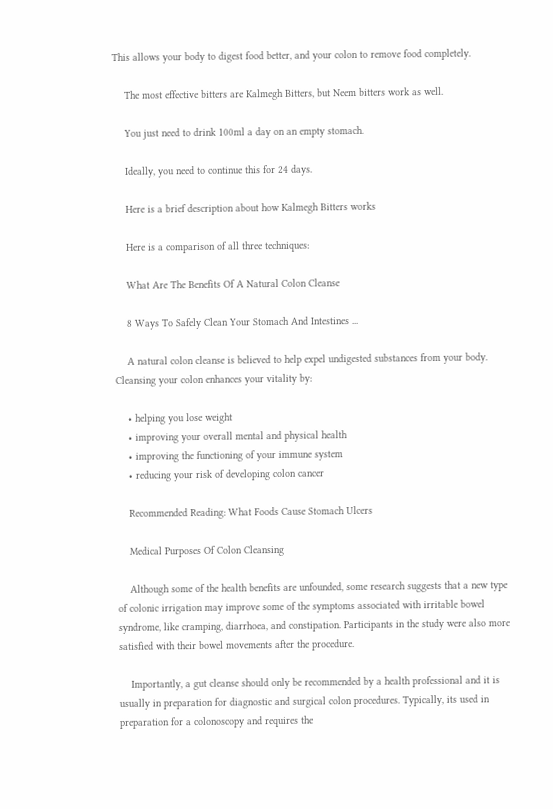This allows your body to digest food better, and your colon to remove food completely.

    The most effective bitters are Kalmegh Bitters, but Neem bitters work as well.

    You just need to drink 100ml a day on an empty stomach.

    Ideally, you need to continue this for 24 days.

    Here is a brief description about how Kalmegh Bitters works

    Here is a comparison of all three techniques:

    What Are The Benefits Of A Natural Colon Cleanse

    8 Ways To Safely Clean Your Stomach And Intestines ...

    A natural colon cleanse is believed to help expel undigested substances from your body. Cleansing your colon enhances your vitality by:

    • helping you lose weight
    • improving your overall mental and physical health
    • improving the functioning of your immune system
    • reducing your risk of developing colon cancer

    Recommended Reading: What Foods Cause Stomach Ulcers

    Medical Purposes Of Colon Cleansing

    Although some of the health benefits are unfounded, some research suggests that a new type of colonic irrigation may improve some of the symptoms associated with irritable bowel syndrome, like cramping, diarrhoea, and constipation. Participants in the study were also more satisfied with their bowel movements after the procedure.

    Importantly, a gut cleanse should only be recommended by a health professional and it is usually in preparation for diagnostic and surgical colon procedures. Typically, its used in preparation for a colonoscopy and requires the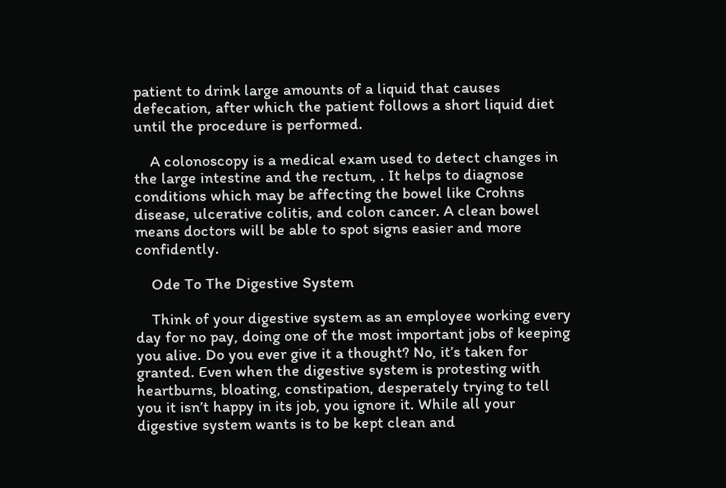patient to drink large amounts of a liquid that causes defecation, after which the patient follows a short liquid diet until the procedure is performed.

    A colonoscopy is a medical exam used to detect changes in the large intestine and the rectum, . It helps to diagnose conditions which may be affecting the bowel like Crohns disease, ulcerative colitis, and colon cancer. A clean bowel means doctors will be able to spot signs easier and more confidently.

    Ode To The Digestive System

    Think of your digestive system as an employee working every day for no pay, doing one of the most important jobs of keeping you alive. Do you ever give it a thought? No, it’s taken for granted. Even when the digestive system is protesting with heartburns, bloating, constipation, desperately trying to tell you it isn’t happy in its job, you ignore it. While all your digestive system wants is to be kept clean and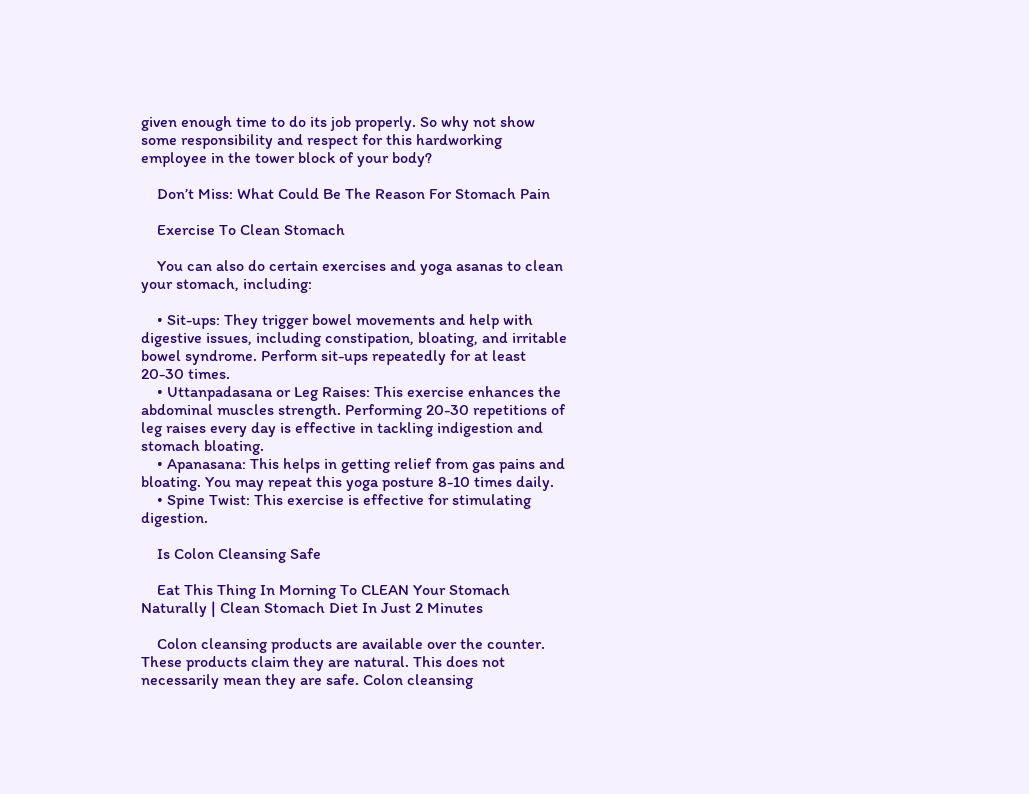given enough time to do its job properly. So why not show some responsibility and respect for this hardworking employee in the tower block of your body?

    Don’t Miss: What Could Be The Reason For Stomach Pain

    Exercise To Clean Stomach

    You can also do certain exercises and yoga asanas to clean your stomach, including:

    • Sit-ups: They trigger bowel movements and help with digestive issues, including constipation, bloating, and irritable bowel syndrome. Perform sit-ups repeatedly for at least 20-30 times.
    • Uttanpadasana or Leg Raises: This exercise enhances the abdominal muscles strength. Performing 20-30 repetitions of leg raises every day is effective in tackling indigestion and stomach bloating.
    • Apanasana: This helps in getting relief from gas pains and bloating. You may repeat this yoga posture 8-10 times daily.
    • Spine Twist: This exercise is effective for stimulating digestion.

    Is Colon Cleansing Safe

    Eat This Thing In Morning To CLEAN Your Stomach Naturally | Clean Stomach Diet In Just 2 Minutes

    Colon cleansing products are available over the counter. These products claim they are natural. This does not necessarily mean they are safe. Colon cleansing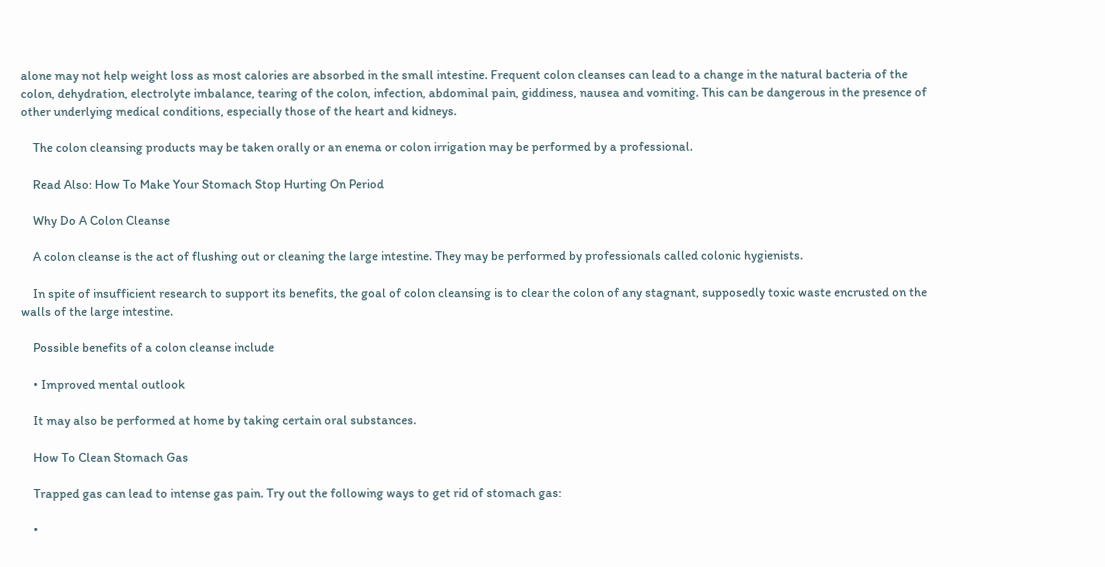alone may not help weight loss as most calories are absorbed in the small intestine. Frequent colon cleanses can lead to a change in the natural bacteria of the colon, dehydration, electrolyte imbalance, tearing of the colon, infection, abdominal pain, giddiness, nausea and vomiting. This can be dangerous in the presence of other underlying medical conditions, especially those of the heart and kidneys.

    The colon cleansing products may be taken orally or an enema or colon irrigation may be performed by a professional.

    Read Also: How To Make Your Stomach Stop Hurting On Period

    Why Do A Colon Cleanse

    A colon cleanse is the act of flushing out or cleaning the large intestine. They may be performed by professionals called colonic hygienists.

    In spite of insufficient research to support its benefits, the goal of colon cleansing is to clear the colon of any stagnant, supposedly toxic waste encrusted on the walls of the large intestine.

    Possible benefits of a colon cleanse include

    • Improved mental outlook

    It may also be performed at home by taking certain oral substances.

    How To Clean Stomach Gas

    Trapped gas can lead to intense gas pain. Try out the following ways to get rid of stomach gas:

    •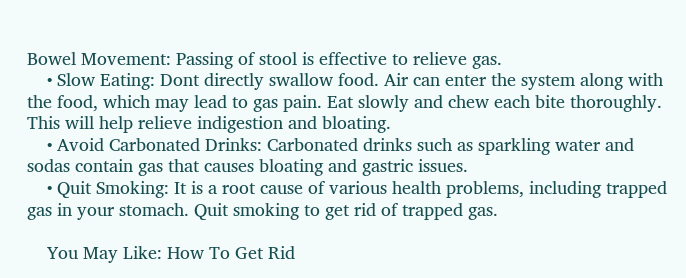Bowel Movement: Passing of stool is effective to relieve gas.
    • Slow Eating: Dont directly swallow food. Air can enter the system along with the food, which may lead to gas pain. Eat slowly and chew each bite thoroughly. This will help relieve indigestion and bloating.
    • Avoid Carbonated Drinks: Carbonated drinks such as sparkling water and sodas contain gas that causes bloating and gastric issues.
    • Quit Smoking: It is a root cause of various health problems, including trapped gas in your stomach. Quit smoking to get rid of trapped gas.

    You May Like: How To Get Rid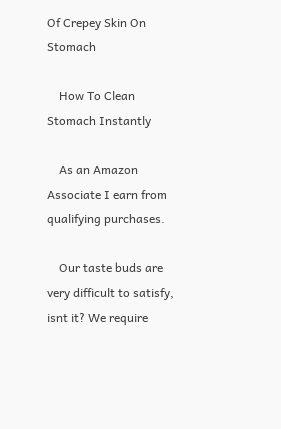Of Crepey Skin On Stomach

    How To Clean Stomach Instantly

    As an Amazon Associate I earn from qualifying purchases.

    Our taste buds are very difficult to satisfy, isnt it? We require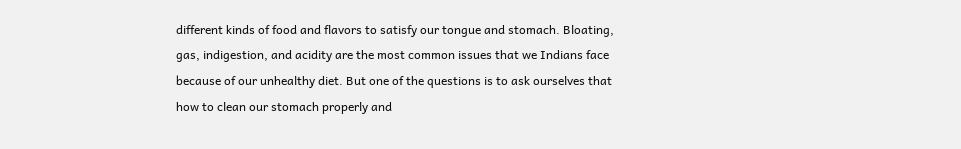different kinds of food and flavors to satisfy our tongue and stomach. Bloating, gas, indigestion, and acidity are the most common issues that we Indians face because of our unhealthy diet. But one of the questions is to ask ourselves that how to clean our stomach properly and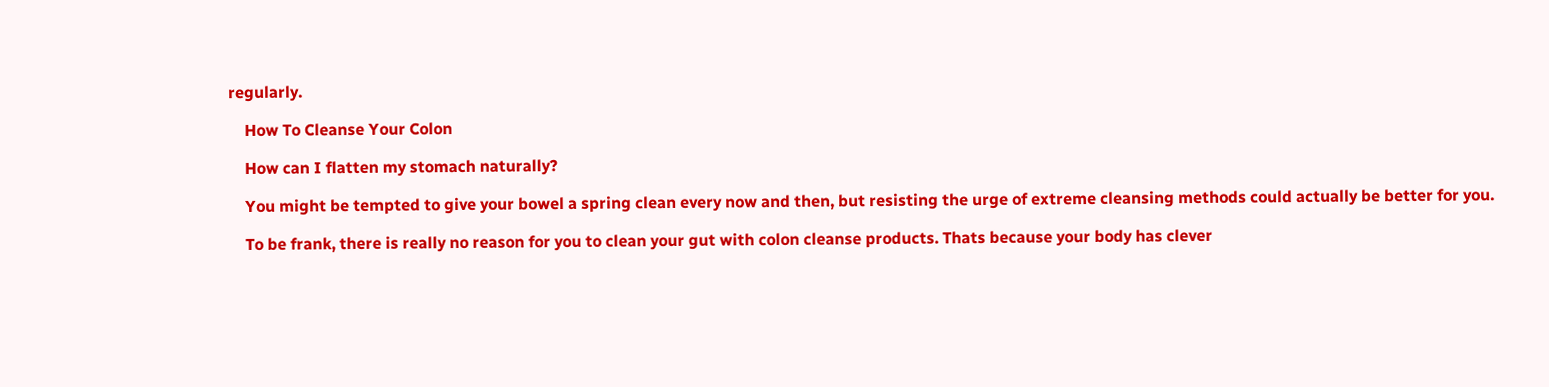regularly.

    How To Cleanse Your Colon

    How can I flatten my stomach naturally?

    You might be tempted to give your bowel a spring clean every now and then, but resisting the urge of extreme cleansing methods could actually be better for you.

    To be frank, there is really no reason for you to clean your gut with colon cleanse products. Thats because your body has clever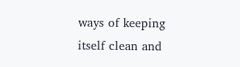ways of keeping itself clean and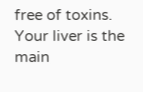free of toxins. Your liver is the main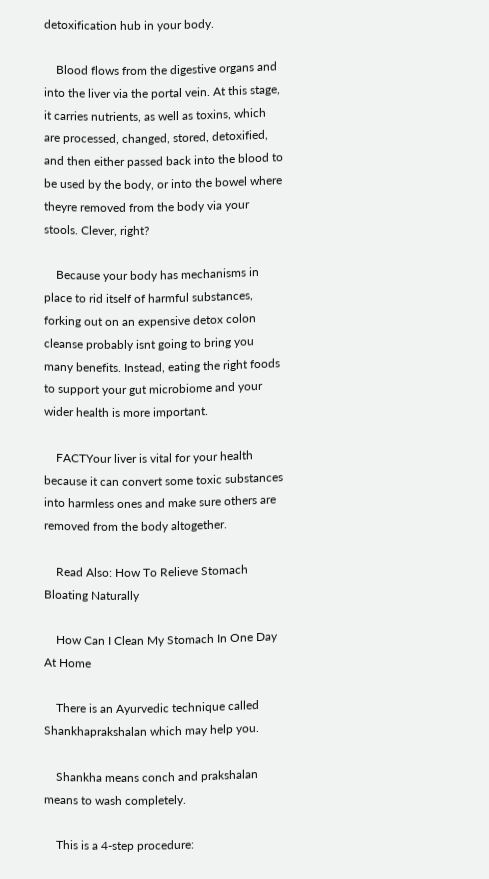detoxification hub in your body.

    Blood flows from the digestive organs and into the liver via the portal vein. At this stage, it carries nutrients, as well as toxins, which are processed, changed, stored, detoxified, and then either passed back into the blood to be used by the body, or into the bowel where theyre removed from the body via your stools. Clever, right?

    Because your body has mechanisms in place to rid itself of harmful substances, forking out on an expensive detox colon cleanse probably isnt going to bring you many benefits. Instead, eating the right foods to support your gut microbiome and your wider health is more important.

    FACTYour liver is vital for your health because it can convert some toxic substances into harmless ones and make sure others are removed from the body altogether.

    Read Also: How To Relieve Stomach Bloating Naturally

    How Can I Clean My Stomach In One Day At Home

    There is an Ayurvedic technique called Shankhaprakshalan which may help you.

    Shankha means conch and prakshalan means to wash completely.

    This is a 4-step procedure: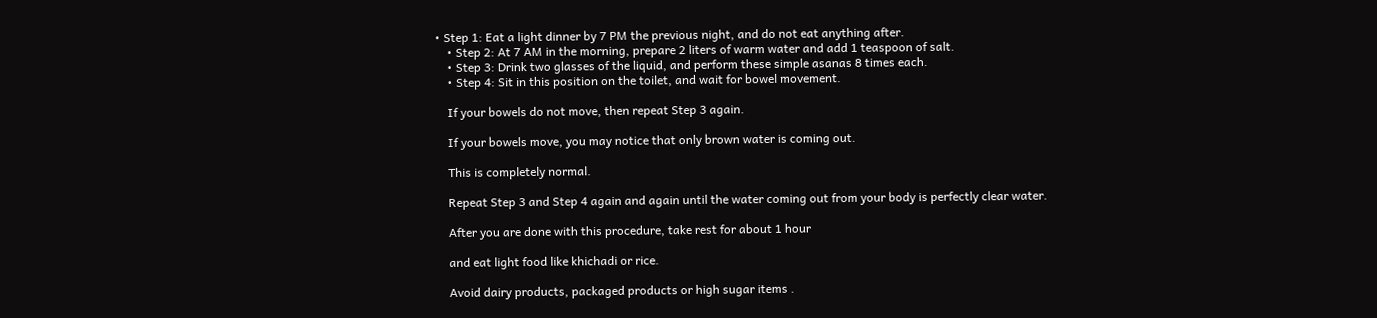• Step 1: Eat a light dinner by 7 PM the previous night, and do not eat anything after.
    • Step 2: At 7 AM in the morning, prepare 2 liters of warm water and add 1 teaspoon of salt.
    • Step 3: Drink two glasses of the liquid, and perform these simple asanas 8 times each.
    • Step 4: Sit in this position on the toilet, and wait for bowel movement.

    If your bowels do not move, then repeat Step 3 again.

    If your bowels move, you may notice that only brown water is coming out.

    This is completely normal.

    Repeat Step 3 and Step 4 again and again until the water coming out from your body is perfectly clear water.

    After you are done with this procedure, take rest for about 1 hour

    and eat light food like khichadi or rice.

    Avoid dairy products, packaged products or high sugar items .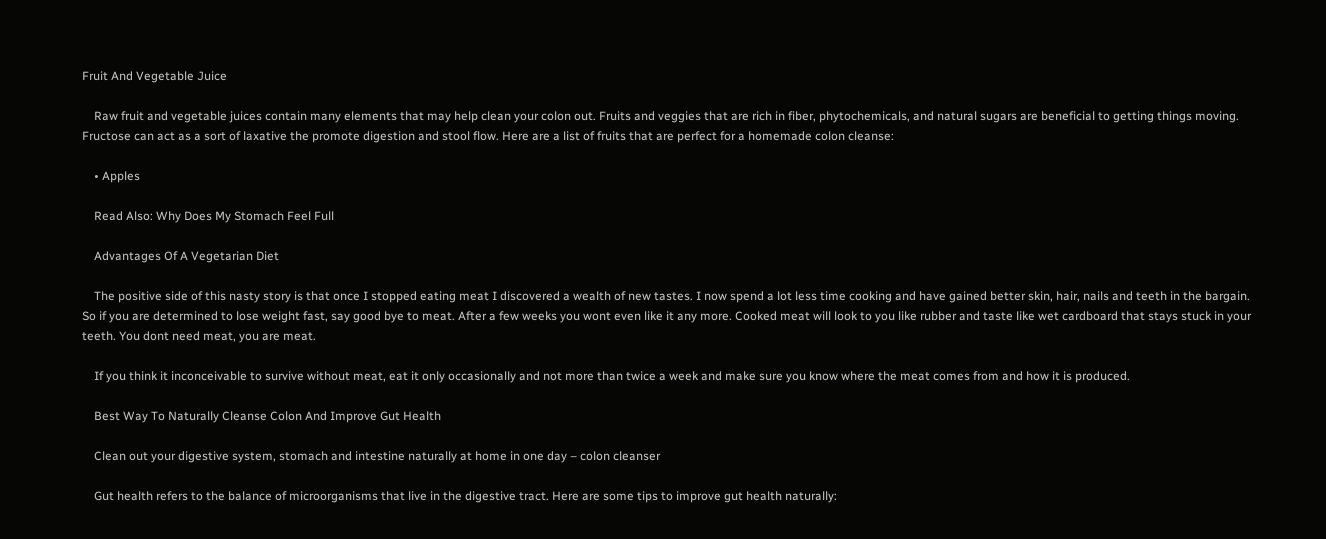Fruit And Vegetable Juice

    Raw fruit and vegetable juices contain many elements that may help clean your colon out. Fruits and veggies that are rich in fiber, phytochemicals, and natural sugars are beneficial to getting things moving. Fructose can act as a sort of laxative the promote digestion and stool flow. Here are a list of fruits that are perfect for a homemade colon cleanse:

    • Apples

    Read Also: Why Does My Stomach Feel Full

    Advantages Of A Vegetarian Diet

    The positive side of this nasty story is that once I stopped eating meat I discovered a wealth of new tastes. I now spend a lot less time cooking and have gained better skin, hair, nails and teeth in the bargain. So if you are determined to lose weight fast, say good bye to meat. After a few weeks you wont even like it any more. Cooked meat will look to you like rubber and taste like wet cardboard that stays stuck in your teeth. You dont need meat, you are meat.

    If you think it inconceivable to survive without meat, eat it only occasionally and not more than twice a week and make sure you know where the meat comes from and how it is produced.

    Best Way To Naturally Cleanse Colon And Improve Gut Health

    Clean out your digestive system, stomach and intestine naturally at home in one day – colon cleanser

    Gut health refers to the balance of microorganisms that live in the digestive tract. Here are some tips to improve gut health naturally: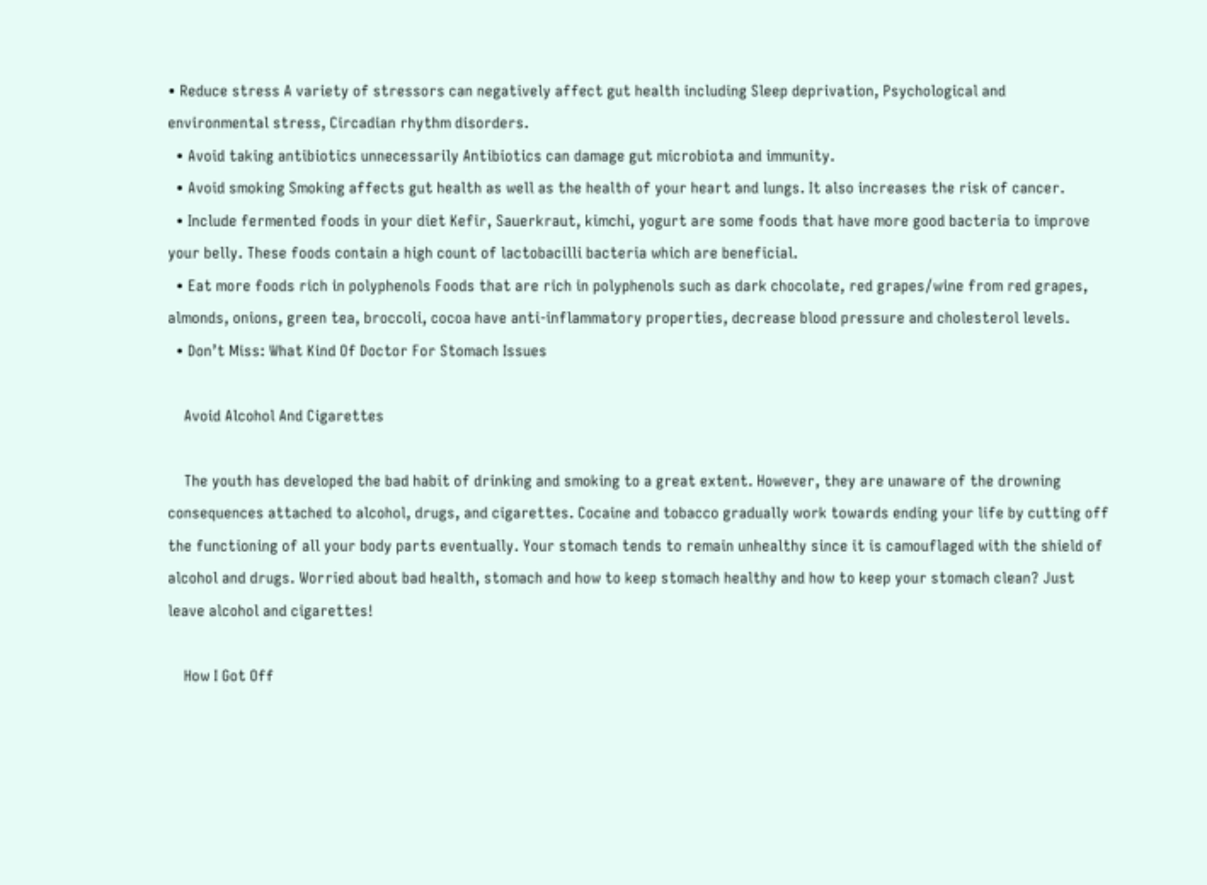• Reduce stress A variety of stressors can negatively affect gut health including Sleep deprivation, Psychological and environmental stress, Circadian rhythm disorders.
  • Avoid taking antibiotics unnecessarily Antibiotics can damage gut microbiota and immunity.
  • Avoid smoking Smoking affects gut health as well as the health of your heart and lungs. It also increases the risk of cancer.
  • Include fermented foods in your diet Kefir, Sauerkraut, kimchi, yogurt are some foods that have more good bacteria to improve your belly. These foods contain a high count of lactobacilli bacteria which are beneficial.
  • Eat more foods rich in polyphenols Foods that are rich in polyphenols such as dark chocolate, red grapes/wine from red grapes, almonds, onions, green tea, broccoli, cocoa have anti-inflammatory properties, decrease blood pressure and cholesterol levels.
  • Don’t Miss: What Kind Of Doctor For Stomach Issues

    Avoid Alcohol And Cigarettes

    The youth has developed the bad habit of drinking and smoking to a great extent. However, they are unaware of the drowning consequences attached to alcohol, drugs, and cigarettes. Cocaine and tobacco gradually work towards ending your life by cutting off the functioning of all your body parts eventually. Your stomach tends to remain unhealthy since it is camouflaged with the shield of alcohol and drugs. Worried about bad health, stomach and how to keep stomach healthy and how to keep your stomach clean? Just leave alcohol and cigarettes!

    How I Got Off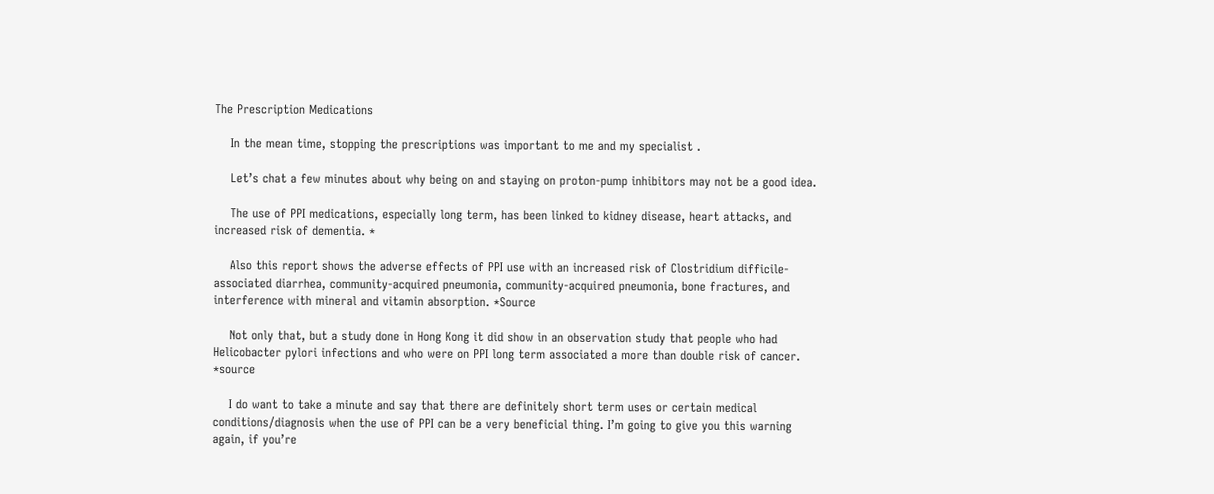The Prescription Medications

    In the mean time, stopping the prescriptions was important to me and my specialist .

    Let’s chat a few minutes about why being on and staying on proton-pump inhibitors may not be a good idea.

    The use of PPI medications, especially long term, has been linked to kidney disease, heart attacks, and increased risk of dementia. *

    Also this report shows the adverse effects of PPI use with an increased risk of Clostridium difficile-associated diarrhea, community-acquired pneumonia, community-acquired pneumonia, bone fractures, and interference with mineral and vitamin absorption. *Source

    Not only that, but a study done in Hong Kong it did show in an observation study that people who had Helicobacter pylori infections and who were on PPI long term associated a more than double risk of cancer. *source

    I do want to take a minute and say that there are definitely short term uses or certain medical conditions/diagnosis when the use of PPI can be a very beneficial thing. I’m going to give you this warning again, if you’re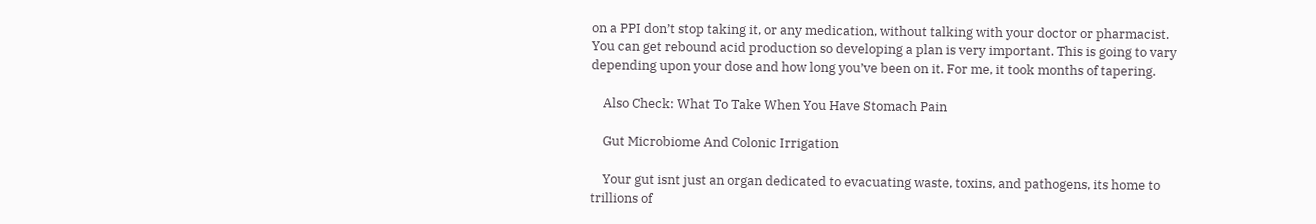on a PPI don’t stop taking it, or any medication, without talking with your doctor or pharmacist. You can get rebound acid production so developing a plan is very important. This is going to vary depending upon your dose and how long you’ve been on it. For me, it took months of tapering.

    Also Check: What To Take When You Have Stomach Pain

    Gut Microbiome And Colonic Irrigation

    Your gut isnt just an organ dedicated to evacuating waste, toxins, and pathogens, its home to trillions of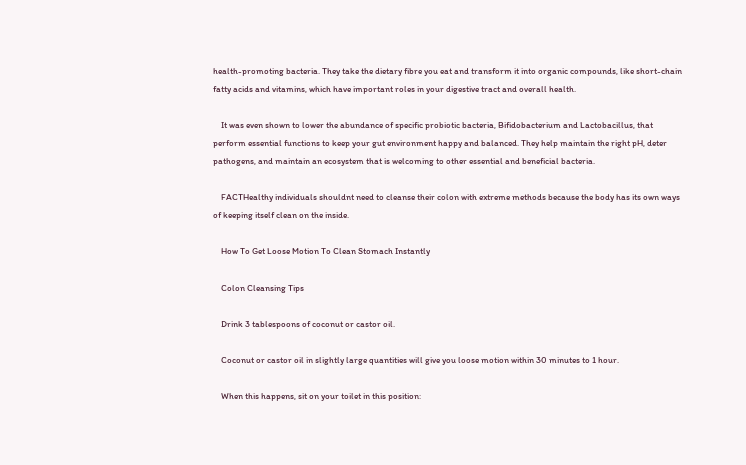health-promoting bacteria. They take the dietary fibre you eat and transform it into organic compounds, like short-chain fatty acids and vitamins, which have important roles in your digestive tract and overall health.

    It was even shown to lower the abundance of specific probiotic bacteria, Bifidobacterium and Lactobacillus, that perform essential functions to keep your gut environment happy and balanced. They help maintain the right pH, deter pathogens, and maintain an ecosystem that is welcoming to other essential and beneficial bacteria.

    FACTHealthy individuals shouldnt need to cleanse their colon with extreme methods because the body has its own ways of keeping itself clean on the inside.

    How To Get Loose Motion To Clean Stomach Instantly

    Colon Cleansing Tips

    Drink 3 tablespoons of coconut or castor oil.

    Coconut or castor oil in slightly large quantities will give you loose motion within 30 minutes to 1 hour.

    When this happens, sit on your toilet in this position: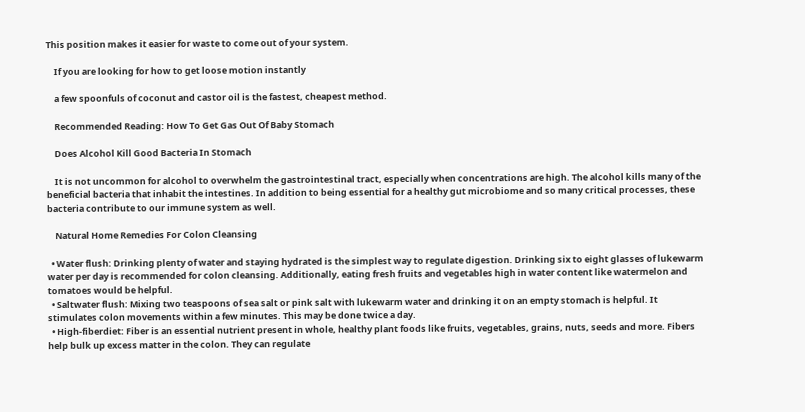This position makes it easier for waste to come out of your system.

    If you are looking for how to get loose motion instantly

    a few spoonfuls of coconut and castor oil is the fastest, cheapest method.

    Recommended Reading: How To Get Gas Out Of Baby Stomach

    Does Alcohol Kill Good Bacteria In Stomach

    It is not uncommon for alcohol to overwhelm the gastrointestinal tract, especially when concentrations are high. The alcohol kills many of the beneficial bacteria that inhabit the intestines. In addition to being essential for a healthy gut microbiome and so many critical processes, these bacteria contribute to our immune system as well.

    Natural Home Remedies For Colon Cleansing

  • Water flush: Drinking plenty of water and staying hydrated is the simplest way to regulate digestion. Drinking six to eight glasses of lukewarm water per day is recommended for colon cleansing. Additionally, eating fresh fruits and vegetables high in water content like watermelon and tomatoes would be helpful.
  • Saltwater flush: Mixing two teaspoons of sea salt or pink salt with lukewarm water and drinking it on an empty stomach is helpful. It stimulates colon movements within a few minutes. This may be done twice a day.
  • High-fiberdiet: Fiber is an essential nutrient present in whole, healthy plant foods like fruits, vegetables, grains, nuts, seeds and more. Fibers help bulk up excess matter in the colon. They can regulate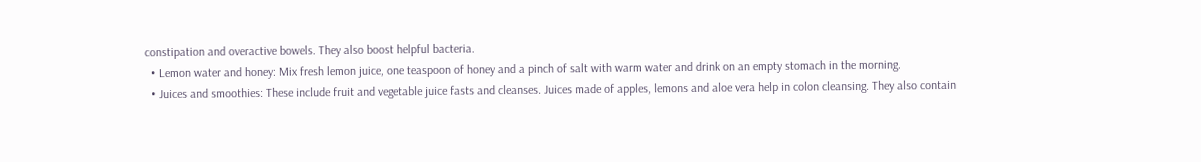constipation and overactive bowels. They also boost helpful bacteria.
  • Lemon water and honey: Mix fresh lemon juice, one teaspoon of honey and a pinch of salt with warm water and drink on an empty stomach in the morning.
  • Juices and smoothies: These include fruit and vegetable juice fasts and cleanses. Juices made of apples, lemons and aloe vera help in colon cleansing. They also contain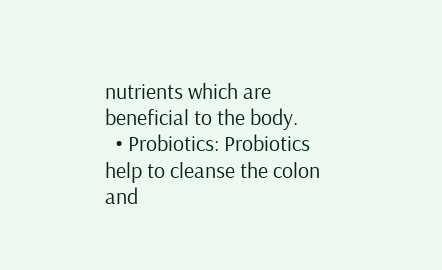nutrients which are beneficial to the body.
  • Probiotics: Probiotics help to cleanse the colon and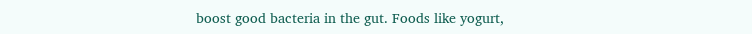boost good bacteria in the gut. Foods like yogurt,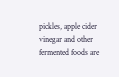pickles, apple cider vinegar and other fermented foods are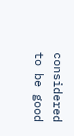considered to be good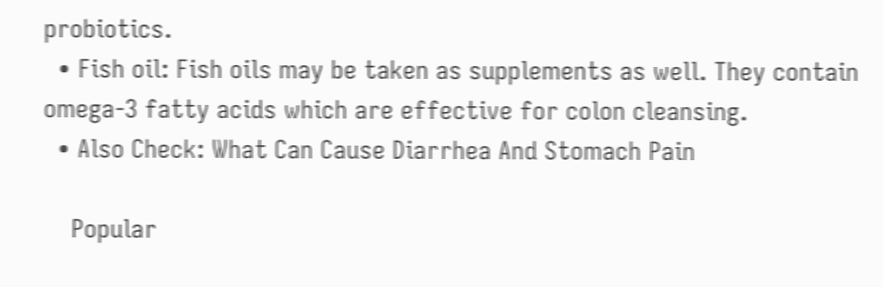probiotics.
  • Fish oil: Fish oils may be taken as supplements as well. They contain omega-3 fatty acids which are effective for colon cleansing.
  • Also Check: What Can Cause Diarrhea And Stomach Pain

    Popular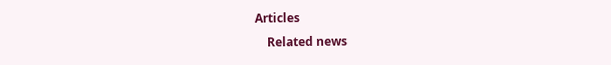Articles
    Related news